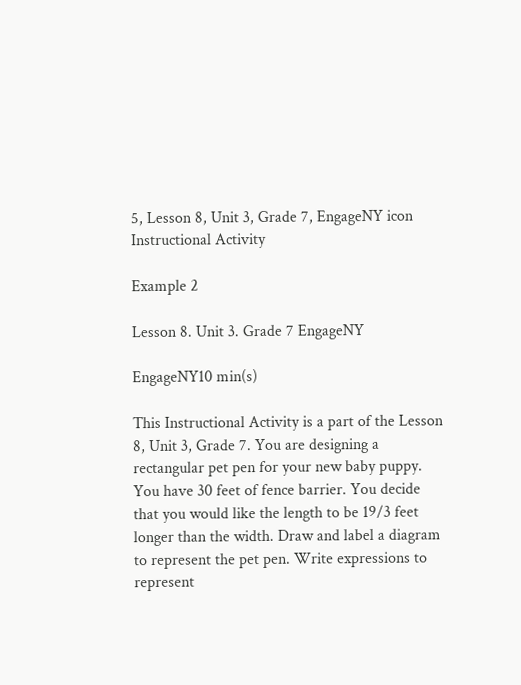5, Lesson 8, Unit 3, Grade 7, EngageNY icon
Instructional Activity

Example 2

Lesson 8. Unit 3. Grade 7 EngageNY

EngageNY10 min(s)

This Instructional Activity is a part of the Lesson 8, Unit 3, Grade 7. You are designing a rectangular pet pen for your new baby puppy. You have 30 feet of fence barrier. You decide that you would like the length to be 19/3 feet longer than the width. Draw and label a diagram to represent the pet pen. Write expressions to represent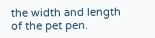the width and length of the pet pen.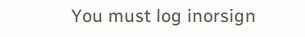You must log inorsign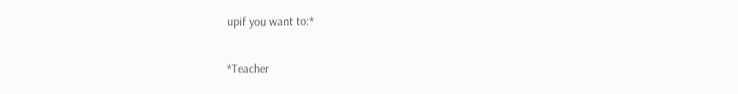upif you want to:*

*Teacher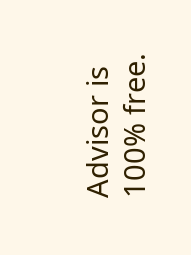Advisor is 100% free.